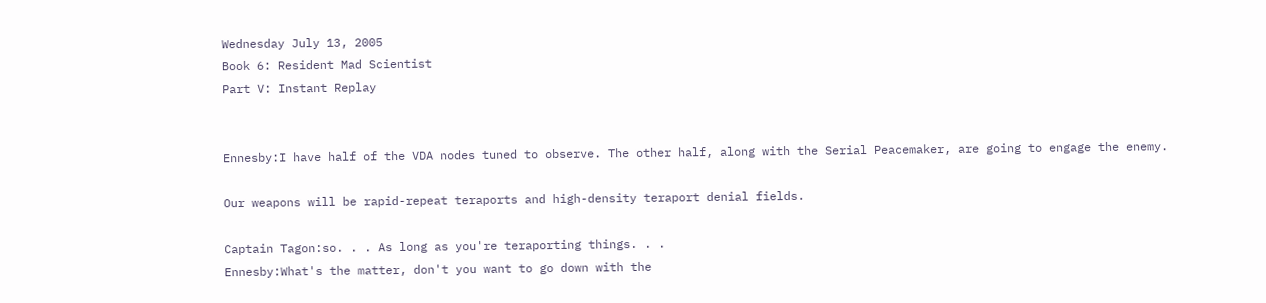Wednesday July 13, 2005
Book 6: Resident Mad Scientist
Part V: Instant Replay


Ennesby:I have half of the VDA nodes tuned to observe. The other half, along with the Serial Peacemaker, are going to engage the enemy.

Our weapons will be rapid-repeat teraports and high-density teraport denial fields.

Captain Tagon:so. . . As long as you're teraporting things. . .
Ennesby:What's the matter, don't you want to go down with the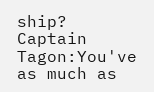ship?
Captain Tagon:You've as much as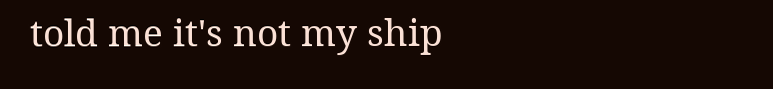told me it's not my ship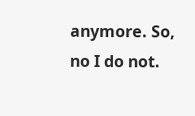anymore. So, no I do not.